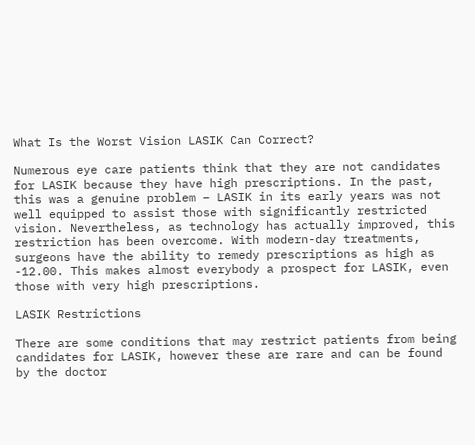What Is the Worst Vision LASIK Can Correct?

Numerous eye care patients think that they are not candidates for LASIK because they have high prescriptions. In the past, this was a genuine problem – LASIK in its early years was not well equipped to assist those with significantly restricted vision. Nevertheless, as technology has actually improved, this restriction has been overcome. With modern-day treatments, surgeons have the ability to remedy prescriptions as high as -12.00. This makes almost everybody a prospect for LASIK, even those with very high prescriptions.

LASIK Restrictions

There are some conditions that may restrict patients from being candidates for LASIK, however these are rare and can be found by the doctor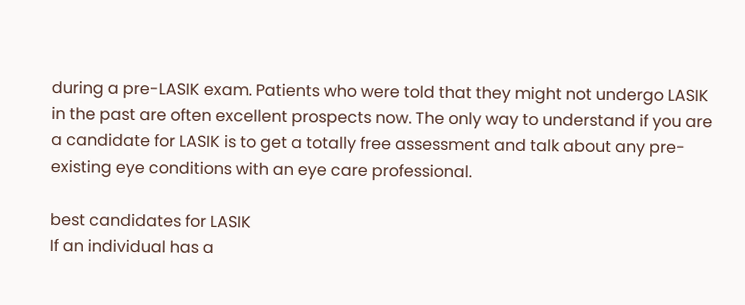during a pre-LASIK exam. Patients who were told that they might not undergo LASIK in the past are often excellent prospects now. The only way to understand if you are a candidate for LASIK is to get a totally free assessment and talk about any pre-existing eye conditions with an eye care professional.

best candidates for LASIK
If an individual has a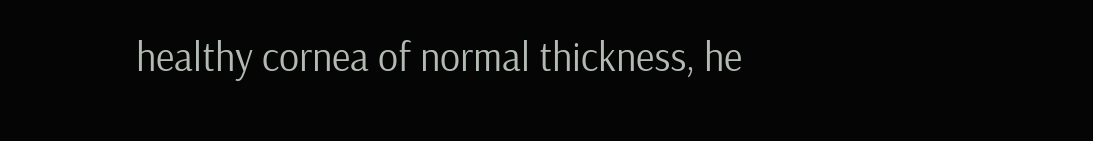healthy cornea of normal thickness, he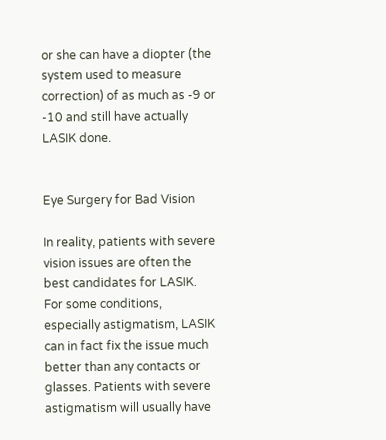or she can have a diopter (the system used to measure correction) of as much as -9 or -10 and still have actually LASIK done.


Eye Surgery for Bad Vision

In reality, patients with severe vision issues are often the best candidates for LASIK. For some conditions, especially astigmatism, LASIK can in fact fix the issue much better than any contacts or glasses. Patients with severe astigmatism will usually have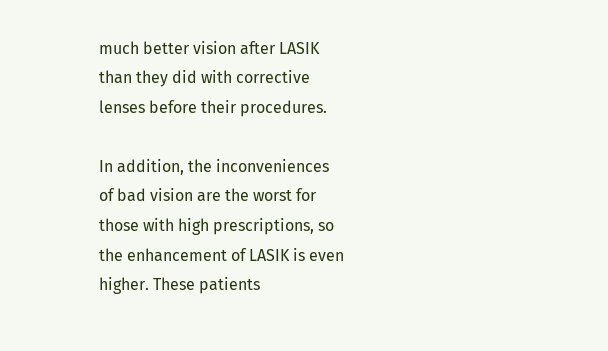much better vision after LASIK than they did with corrective lenses before their procedures.

In addition, the inconveniences of bad vision are the worst for those with high prescriptions, so the enhancement of LASIK is even higher. These patients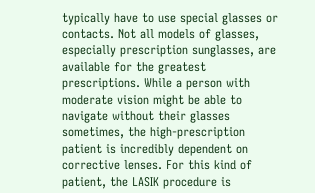typically have to use special glasses or contacts. Not all models of glasses, especially prescription sunglasses, are available for the greatest prescriptions. While a person with moderate vision might be able to navigate without their glasses sometimes, the high-prescription patient is incredibly dependent on corrective lenses. For this kind of patient, the LASIK procedure is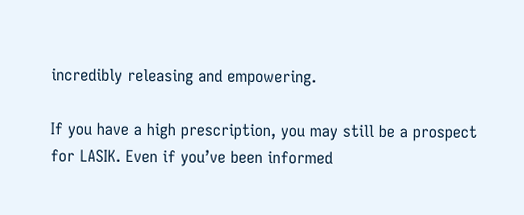incredibly releasing and empowering.

If you have a high prescription, you may still be a prospect for LASIK. Even if you’ve been informed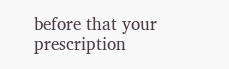before that your prescription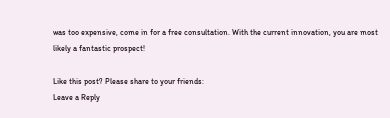was too expensive, come in for a free consultation. With the current innovation, you are most likely a fantastic prospect!

Like this post? Please share to your friends:
Leave a Reply